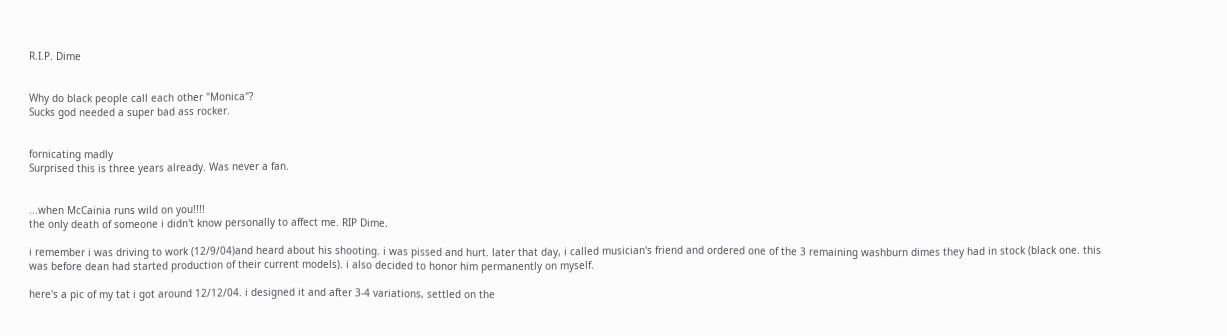R.I.P. Dime


Why do black people call each other "Monica"?
Sucks god needed a super bad ass rocker.


fornicating madly
Surprised this is three years already. Was never a fan.


...when McCainia runs wild on you!!!!
the only death of someone i didn't know personally to affect me. RIP Dime.

i remember i was driving to work (12/9/04)and heard about his shooting. i was pissed and hurt. later that day, i called musician's friend and ordered one of the 3 remaining washburn dimes they had in stock (black one. this was before dean had started production of their current models). i also decided to honor him permanently on myself.

here's a pic of my tat i got around 12/12/04. i designed it and after 3-4 variations, settled on the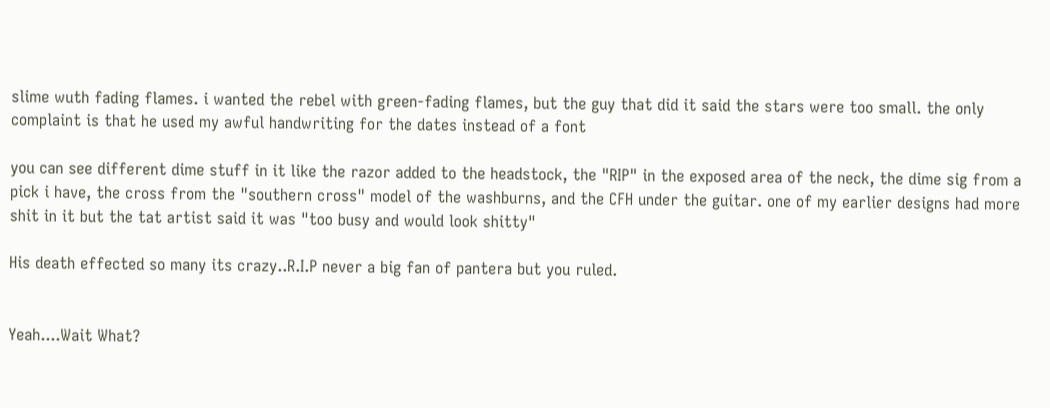slime wuth fading flames. i wanted the rebel with green-fading flames, but the guy that did it said the stars were too small. the only complaint is that he used my awful handwriting for the dates instead of a font

you can see different dime stuff in it like the razor added to the headstock, the "RIP" in the exposed area of the neck, the dime sig from a pick i have, the cross from the "southern cross" model of the washburns, and the CFH under the guitar. one of my earlier designs had more shit in it but the tat artist said it was "too busy and would look shitty"

His death effected so many its crazy..R.I.P never a big fan of pantera but you ruled.


Yeah....Wait What?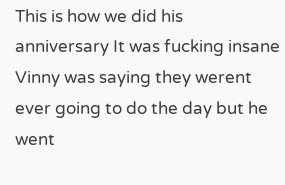This is how we did his anniversary It was fucking insane Vinny was saying they werent ever going to do the day but he went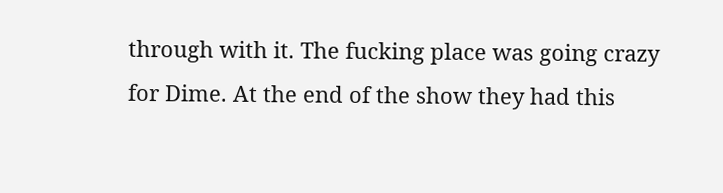through with it. The fucking place was going crazy for Dime. At the end of the show they had this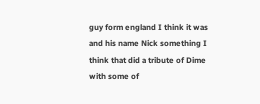guy form england I think it was and his name Nick something I think that did a tribute of Dime with some of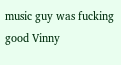music guy was fucking good Vinny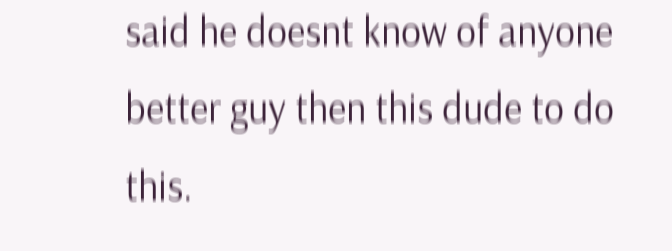said he doesnt know of anyone better guy then this dude to do this.